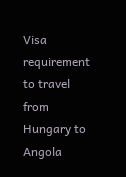Visa requirement to travel from Hungary to Angola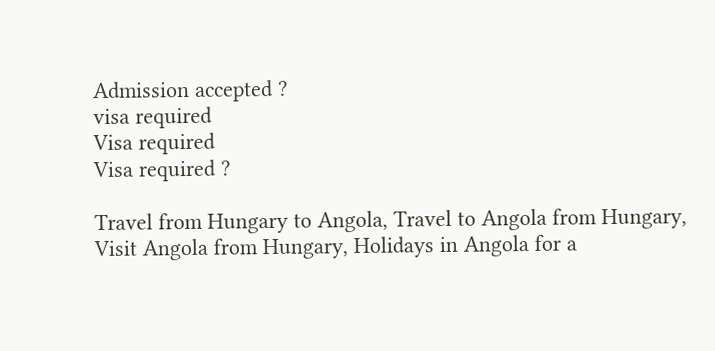Admission accepted ?
visa required
Visa required
Visa required ?

Travel from Hungary to Angola, Travel to Angola from Hungary, Visit Angola from Hungary, Holidays in Angola for a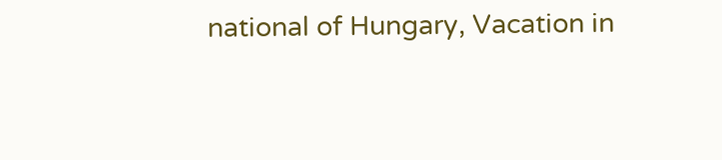national of Hungary, Vacation in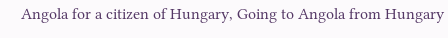Angola for a citizen of Hungary, Going to Angola from Hungary